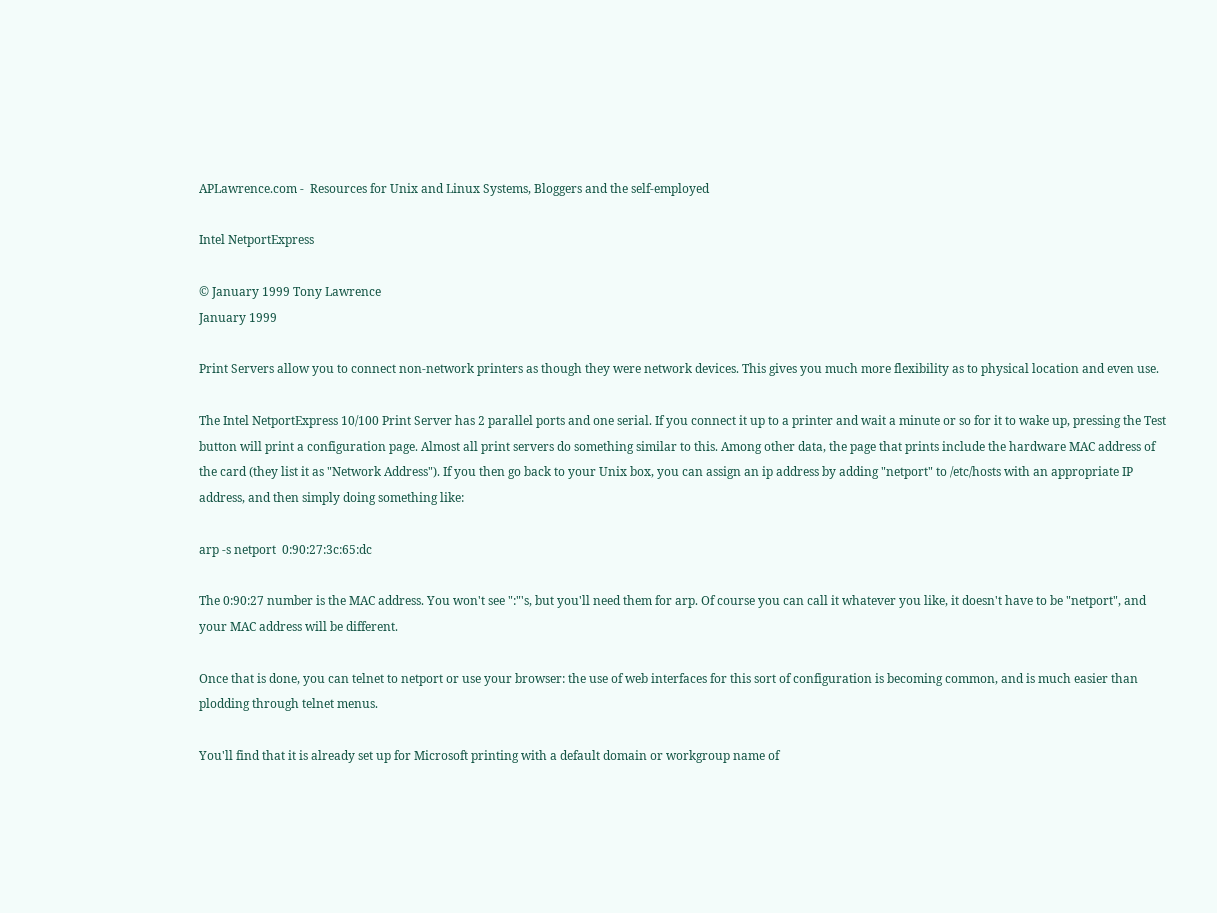APLawrence.com -  Resources for Unix and Linux Systems, Bloggers and the self-employed

Intel NetportExpress

© January 1999 Tony Lawrence
January 1999

Print Servers allow you to connect non-network printers as though they were network devices. This gives you much more flexibility as to physical location and even use.

The Intel NetportExpress 10/100 Print Server has 2 parallel ports and one serial. If you connect it up to a printer and wait a minute or so for it to wake up, pressing the Test button will print a configuration page. Almost all print servers do something similar to this. Among other data, the page that prints include the hardware MAC address of the card (they list it as "Network Address"). If you then go back to your Unix box, you can assign an ip address by adding "netport" to /etc/hosts with an appropriate IP address, and then simply doing something like:

arp -s netport  0:90:27:3c:65:dc

The 0:90:27 number is the MAC address. You won't see ":"'s, but you'll need them for arp. Of course you can call it whatever you like, it doesn't have to be "netport", and your MAC address will be different.

Once that is done, you can telnet to netport or use your browser: the use of web interfaces for this sort of configuration is becoming common, and is much easier than plodding through telnet menus.

You'll find that it is already set up for Microsoft printing with a default domain or workgroup name of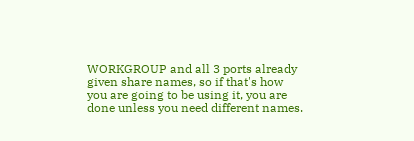WORKGROUP and all 3 ports already given share names, so if that's how you are going to be using it, you are done unless you need different names.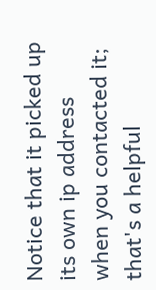Notice that it picked up its own ip address when you contacted it; that's a helpful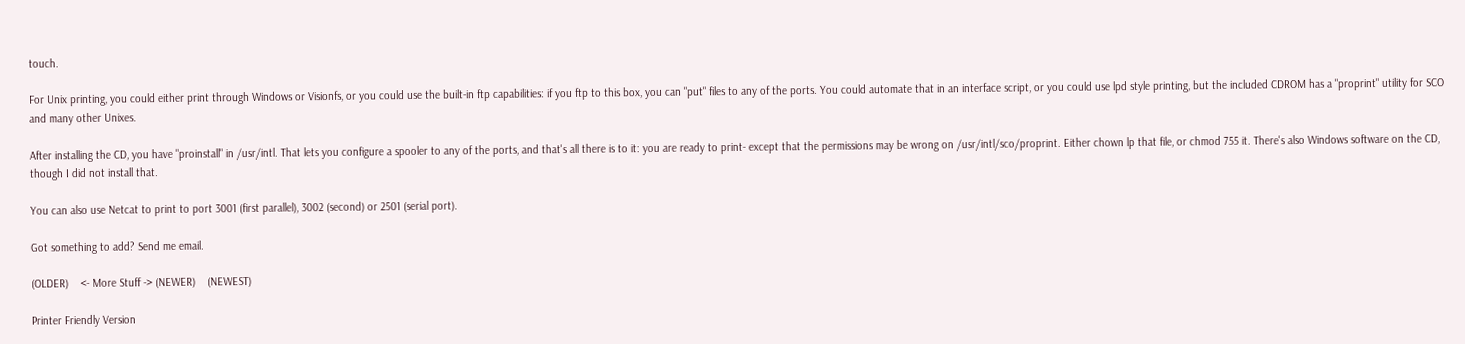touch.

For Unix printing, you could either print through Windows or Visionfs, or you could use the built-in ftp capabilities: if you ftp to this box, you can "put" files to any of the ports. You could automate that in an interface script, or you could use lpd style printing, but the included CDROM has a "proprint" utility for SCO and many other Unixes.

After installing the CD, you have "proinstall" in /usr/intl. That lets you configure a spooler to any of the ports, and that's all there is to it: you are ready to print- except that the permissions may be wrong on /usr/intl/sco/proprint. Either chown lp that file, or chmod 755 it. There's also Windows software on the CD, though I did not install that.

You can also use Netcat to print to port 3001 (first parallel), 3002 (second) or 2501 (serial port).

Got something to add? Send me email.

(OLDER)    <- More Stuff -> (NEWER)    (NEWEST)

Printer Friendly Version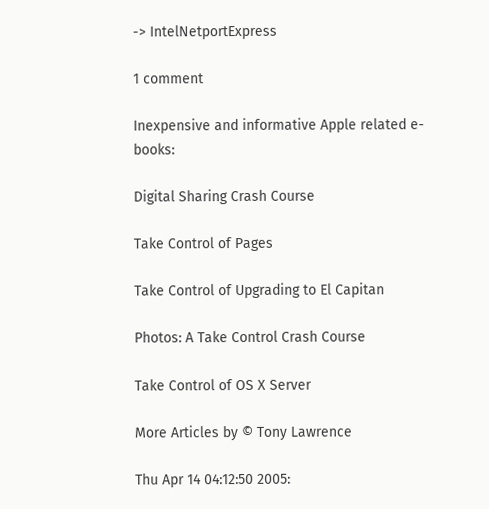-> IntelNetportExpress

1 comment

Inexpensive and informative Apple related e-books:

Digital Sharing Crash Course

Take Control of Pages

Take Control of Upgrading to El Capitan

Photos: A Take Control Crash Course

Take Control of OS X Server

More Articles by © Tony Lawrence

Thu Apr 14 04:12:50 2005: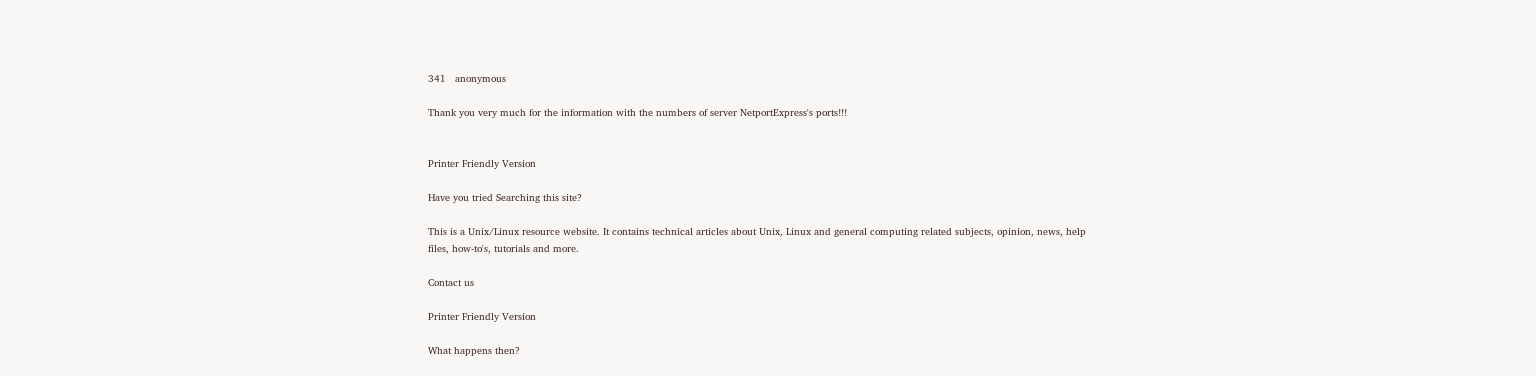341   anonymous

Thank you very much for the information with the numbers of server NetportExpress's ports!!!


Printer Friendly Version

Have you tried Searching this site?

This is a Unix/Linux resource website. It contains technical articles about Unix, Linux and general computing related subjects, opinion, news, help files, how-to's, tutorials and more.

Contact us

Printer Friendly Version

What happens then?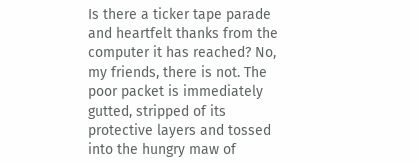Is there a ticker tape parade and heartfelt thanks from the computer it has reached? No, my friends, there is not. The poor packet is immediately gutted, stripped of its protective layers and tossed into the hungry maw of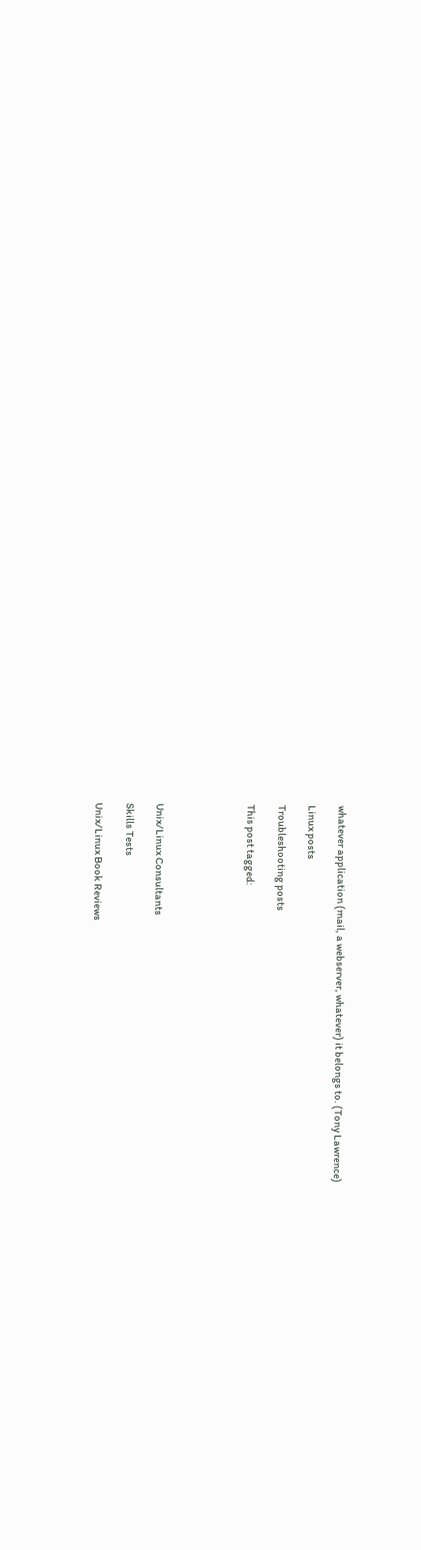whatever application (mail, a webserver, whatever) it belongs to. (Tony Lawrence)

Linux posts

Troubleshooting posts

This post tagged:





Unix/Linux Consultants

Skills Tests

Unix/Linux Book Reviews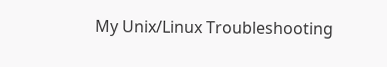My Unix/Linux Troubleshooting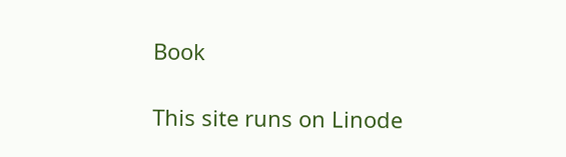Book

This site runs on Linode